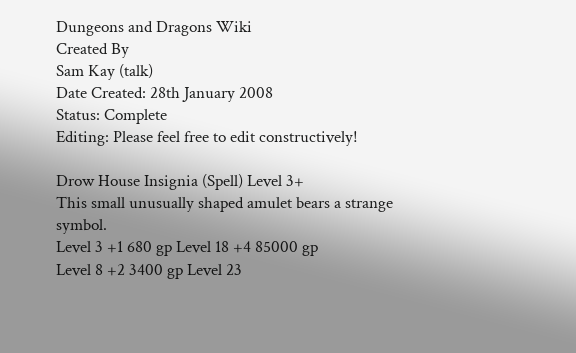Dungeons and Dragons Wiki
Created By
Sam Kay (talk)
Date Created: 28th January 2008
Status: Complete
Editing: Please feel free to edit constructively!

Drow House Insignia (Spell) Level 3+
This small unusually shaped amulet bears a strange symbol.
Level 3 +1 680 gp Level 18 +4 85000 gp
Level 8 +2 3400 gp Level 23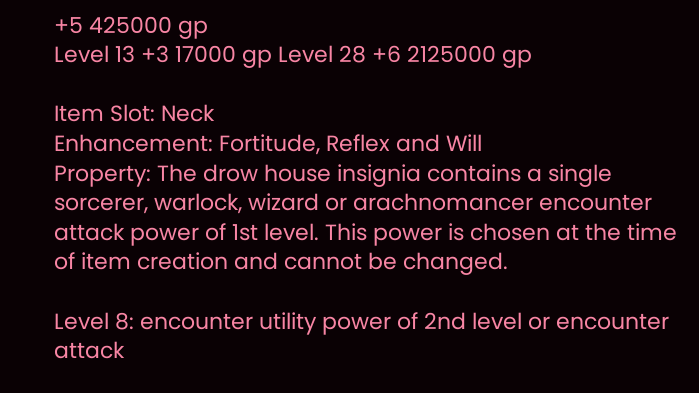+5 425000 gp
Level 13 +3 17000 gp Level 28 +6 2125000 gp

Item Slot: Neck
Enhancement: Fortitude, Reflex and Will
Property: The drow house insignia contains a single sorcerer, warlock, wizard or arachnomancer encounter attack power of 1st level. This power is chosen at the time of item creation and cannot be changed.

Level 8: encounter utility power of 2nd level or encounter attack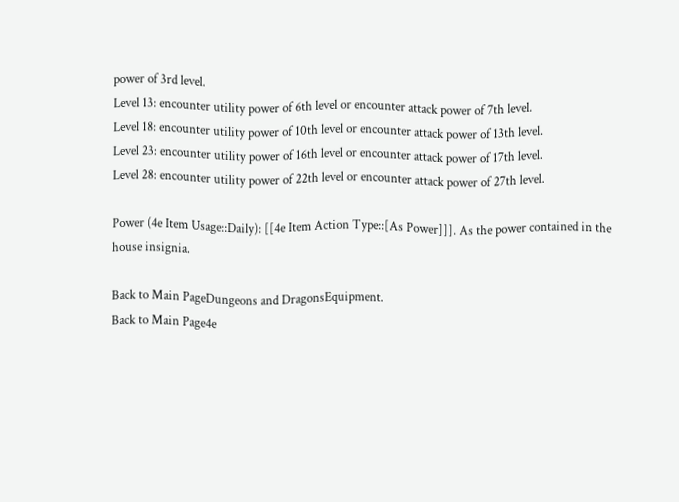power of 3rd level.
Level 13: encounter utility power of 6th level or encounter attack power of 7th level.
Level 18: encounter utility power of 10th level or encounter attack power of 13th level.
Level 23: encounter utility power of 16th level or encounter attack power of 17th level.
Level 28: encounter utility power of 22th level or encounter attack power of 27th level.

Power (4e Item Usage::Daily): [[4e Item Action Type::[As Power]]]. As the power contained in the house insignia.

Back to Main PageDungeons and DragonsEquipment.
Back to Main Page4e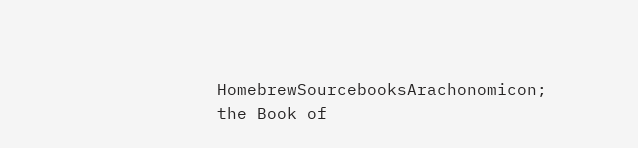HomebrewSourcebooksArachonomicon; the Book of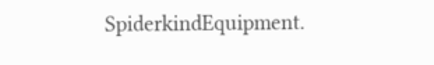SpiderkindEquipment.